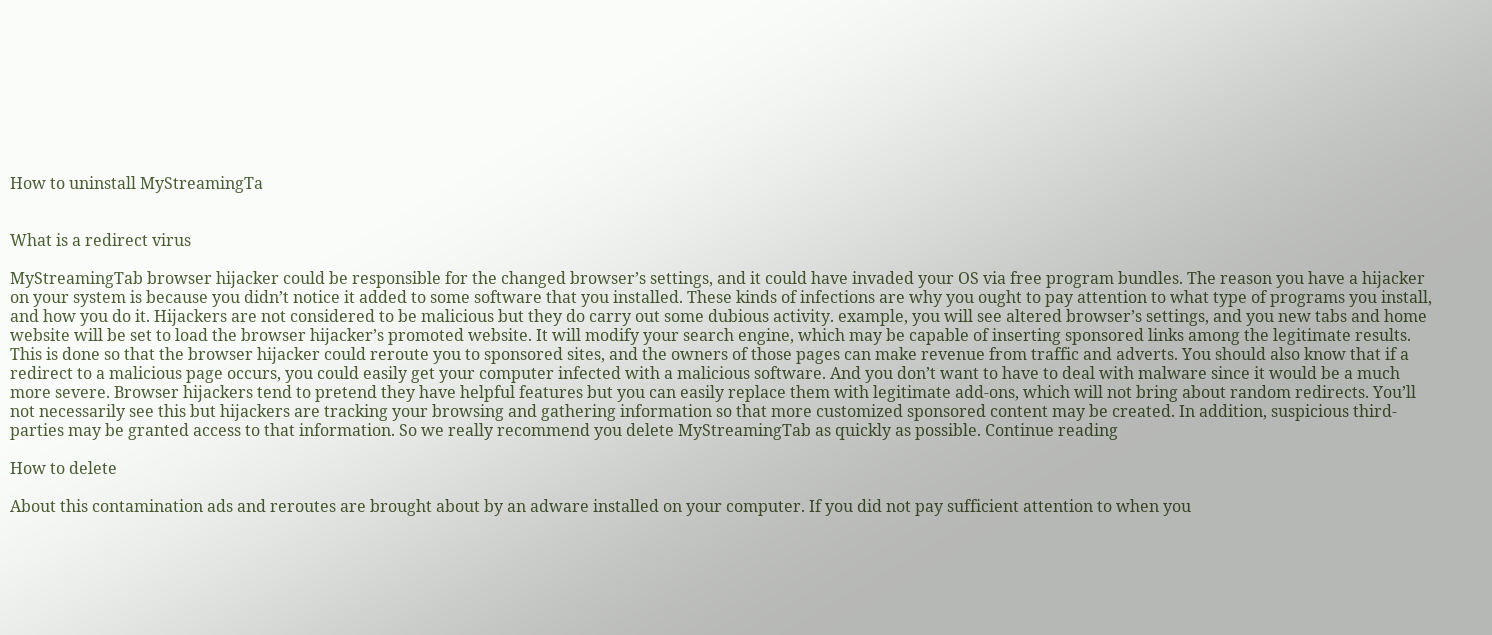How to uninstall MyStreamingTa


What is a redirect virus

MyStreamingTab browser hijacker could be responsible for the changed browser’s settings, and it could have invaded your OS via free program bundles. The reason you have a hijacker on your system is because you didn’t notice it added to some software that you installed. These kinds of infections are why you ought to pay attention to what type of programs you install, and how you do it. Hijackers are not considered to be malicious but they do carry out some dubious activity. example, you will see altered browser’s settings, and you new tabs and home website will be set to load the browser hijacker’s promoted website. It will modify your search engine, which may be capable of inserting sponsored links among the legitimate results. This is done so that the browser hijacker could reroute you to sponsored sites, and the owners of those pages can make revenue from traffic and adverts. You should also know that if a redirect to a malicious page occurs, you could easily get your computer infected with a malicious software. And you don’t want to have to deal with malware since it would be a much more severe. Browser hijackers tend to pretend they have helpful features but you can easily replace them with legitimate add-ons, which will not bring about random redirects. You’ll not necessarily see this but hijackers are tracking your browsing and gathering information so that more customized sponsored content may be created. In addition, suspicious third-parties may be granted access to that information. So we really recommend you delete MyStreamingTab as quickly as possible. Continue reading

How to delete

About this contamination ads and reroutes are brought about by an adware installed on your computer. If you did not pay sufficient attention to when you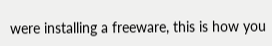were installing a freeware, this is how you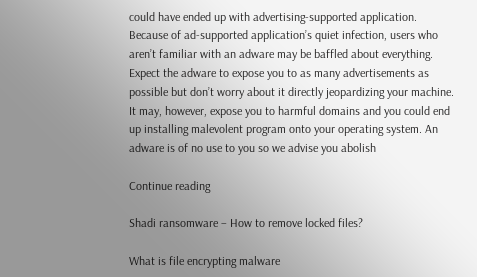could have ended up with advertising-supported application. Because of ad-supported application’s quiet infection, users who aren’t familiar with an adware may be baffled about everything. Expect the adware to expose you to as many advertisements as possible but don’t worry about it directly jeopardizing your machine. It may, however, expose you to harmful domains and you could end up installing malevolent program onto your operating system. An adware is of no use to you so we advise you abolish

Continue reading

Shadi ransomware – How to remove locked files?

What is file encrypting malware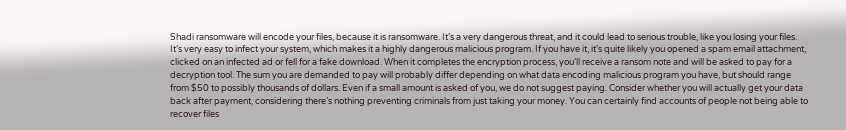Shadi ransomware will encode your files, because it is ransomware. It’s a very dangerous threat, and it could lead to serious trouble, like you losing your files. It’s very easy to infect your system, which makes it a highly dangerous malicious program. If you have it, it’s quite likely you opened a spam email attachment, clicked on an infected ad or fell for a fake download. When it completes the encryption process, you’ll receive a ransom note and will be asked to pay for a decryption tool. The sum you are demanded to pay will probably differ depending on what data encoding malicious program you have, but should range from $50 to possibly thousands of dollars. Even if a small amount is asked of you, we do not suggest paying. Consider whether you will actually get your data back after payment, considering there’s nothing preventing criminals from just taking your money. You can certainly find accounts of people not being able to recover files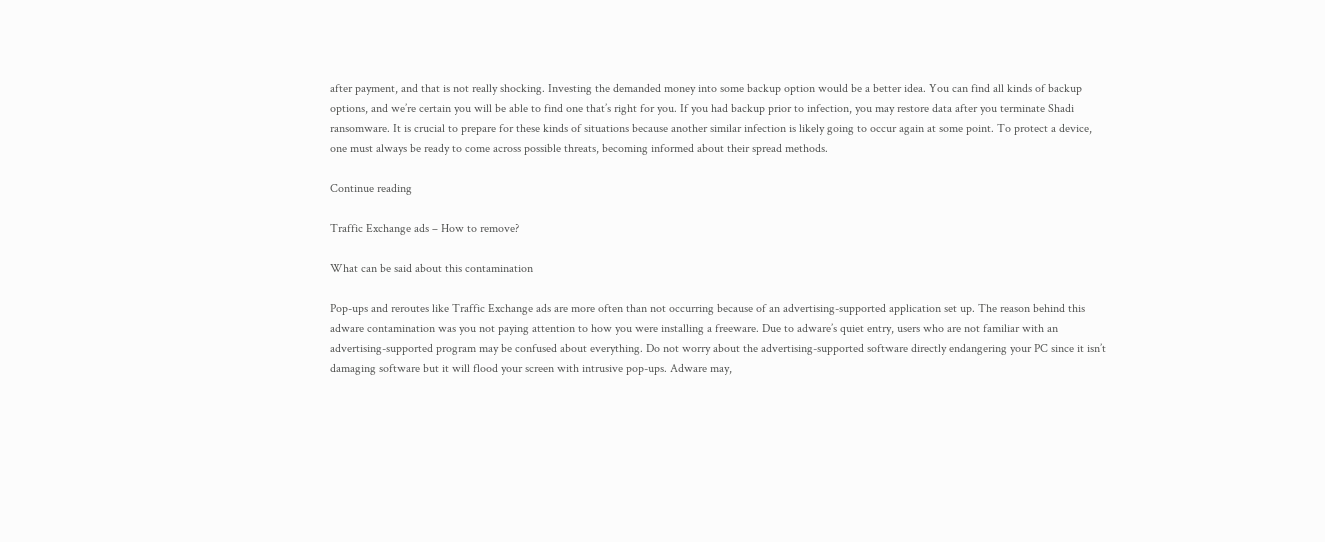after payment, and that is not really shocking. Investing the demanded money into some backup option would be a better idea. You can find all kinds of backup options, and we’re certain you will be able to find one that’s right for you. If you had backup prior to infection, you may restore data after you terminate Shadi ransomware. It is crucial to prepare for these kinds of situations because another similar infection is likely going to occur again at some point. To protect a device, one must always be ready to come across possible threats, becoming informed about their spread methods.

Continue reading

Traffic Exchange ads – How to remove?

What can be said about this contamination

Pop-ups and reroutes like Traffic Exchange ads are more often than not occurring because of an advertising-supported application set up. The reason behind this adware contamination was you not paying attention to how you were installing a freeware. Due to adware’s quiet entry, users who are not familiar with an advertising-supported program may be confused about everything. Do not worry about the advertising-supported software directly endangering your PC since it isn’t damaging software but it will flood your screen with intrusive pop-ups. Adware may,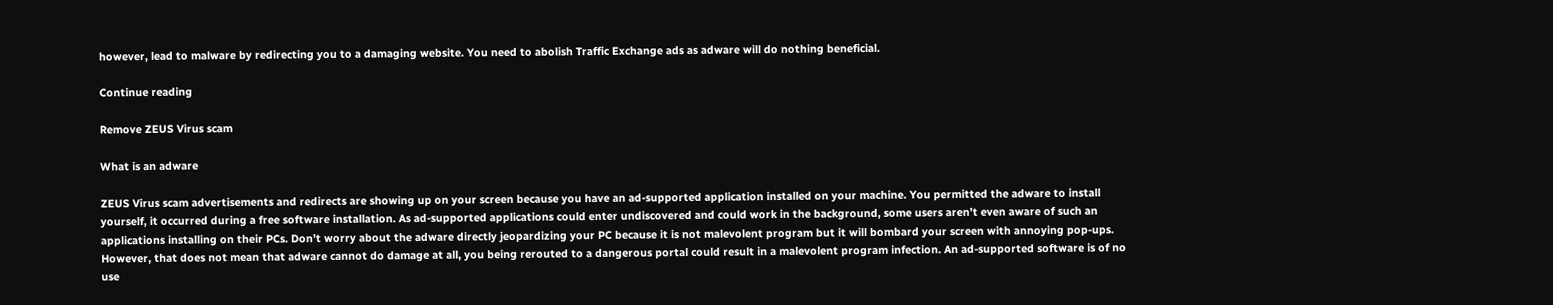however, lead to malware by redirecting you to a damaging website. You need to abolish Traffic Exchange ads as adware will do nothing beneficial.

Continue reading

Remove ZEUS Virus scam

What is an adware

ZEUS Virus scam advertisements and redirects are showing up on your screen because you have an ad-supported application installed on your machine. You permitted the adware to install yourself, it occurred during a free software installation. As ad-supported applications could enter undiscovered and could work in the background, some users aren’t even aware of such an applications installing on their PCs. Don’t worry about the adware directly jeopardizing your PC because it is not malevolent program but it will bombard your screen with annoying pop-ups. However, that does not mean that adware cannot do damage at all, you being rerouted to a dangerous portal could result in a malevolent program infection. An ad-supported software is of no use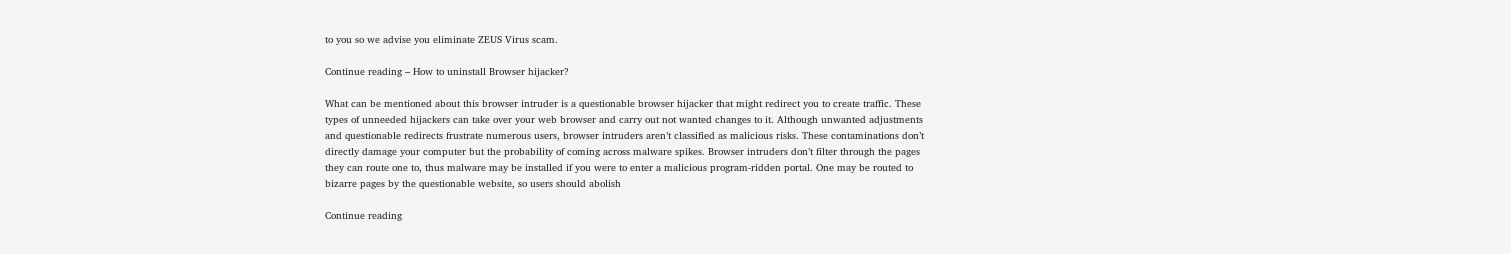to you so we advise you eliminate ZEUS Virus scam.

Continue reading – How to uninstall Browser hijacker?

What can be mentioned about this browser intruder is a questionable browser hijacker that might redirect you to create traffic. These types of unneeded hijackers can take over your web browser and carry out not wanted changes to it. Although unwanted adjustments and questionable redirects frustrate numerous users, browser intruders aren’t classified as malicious risks. These contaminations don’t directly damage your computer but the probability of coming across malware spikes. Browser intruders don’t filter through the pages they can route one to, thus malware may be installed if you were to enter a malicious program-ridden portal. One may be routed to bizarre pages by the questionable website, so users should abolish

Continue reading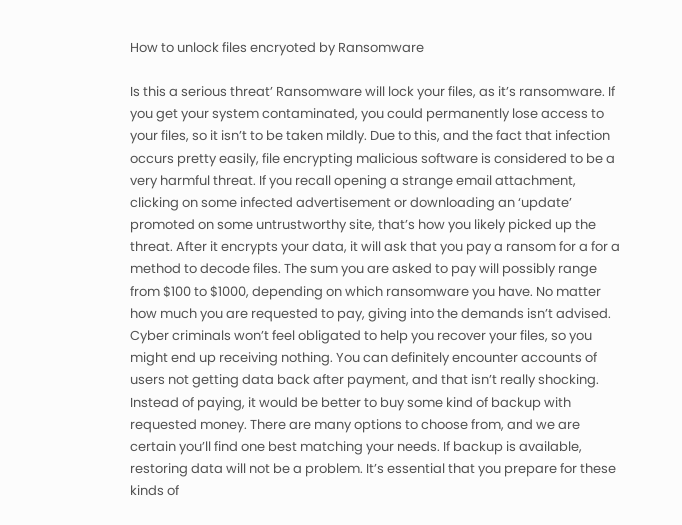How to unlock files encryoted by Ransomware

Is this a serious threat’ Ransomware will lock your files, as it’s ransomware. If you get your system contaminated, you could permanently lose access to your files, so it isn’t to be taken mildly. Due to this, and the fact that infection occurs pretty easily, file encrypting malicious software is considered to be a very harmful threat. If you recall opening a strange email attachment, clicking on some infected advertisement or downloading an ‘update’ promoted on some untrustworthy site, that’s how you likely picked up the threat. After it encrypts your data, it will ask that you pay a ransom for a for a method to decode files. The sum you are asked to pay will possibly range from $100 to $1000, depending on which ransomware you have. No matter how much you are requested to pay, giving into the demands isn’t advised. Cyber criminals won’t feel obligated to help you recover your files, so you might end up receiving nothing. You can definitely encounter accounts of users not getting data back after payment, and that isn’t really shocking. Instead of paying, it would be better to buy some kind of backup with requested money. There are many options to choose from, and we are certain you’ll find one best matching your needs. If backup is available, restoring data will not be a problem. It’s essential that you prepare for these kinds of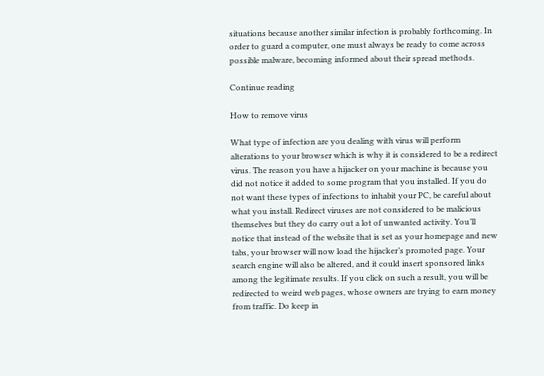situations because another similar infection is probably forthcoming. In order to guard a computer, one must always be ready to come across possible malware, becoming informed about their spread methods.

Continue reading

How to remove virus

What type of infection are you dealing with virus will perform alterations to your browser which is why it is considered to be a redirect virus. The reason you have a hijacker on your machine is because you did not notice it added to some program that you installed. If you do not want these types of infections to inhabit your PC, be careful about what you install. Redirect viruses are not considered to be malicious themselves but they do carry out a lot of unwanted activity. You’ll notice that instead of the website that is set as your homepage and new tabs, your browser will now load the hijacker’s promoted page. Your search engine will also be altered, and it could insert sponsored links among the legitimate results. If you click on such a result, you will be redirected to weird web pages, whose owners are trying to earn money from traffic. Do keep in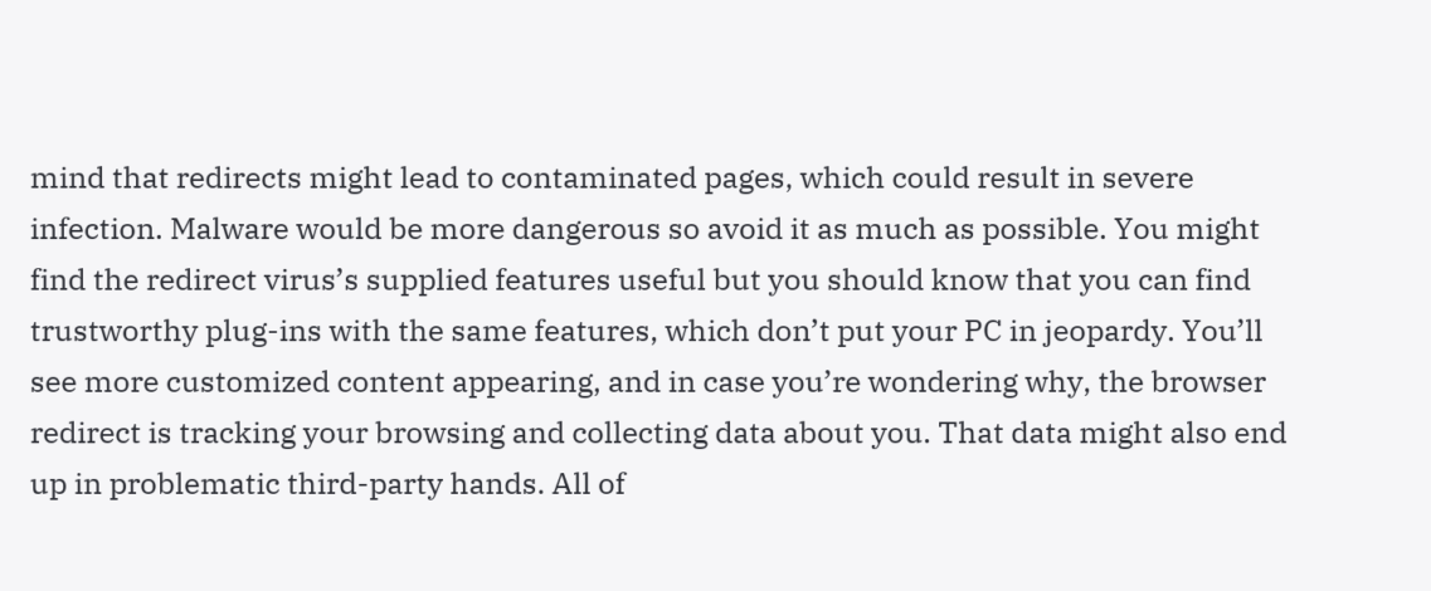mind that redirects might lead to contaminated pages, which could result in severe infection. Malware would be more dangerous so avoid it as much as possible. You might find the redirect virus’s supplied features useful but you should know that you can find trustworthy plug-ins with the same features, which don’t put your PC in jeopardy. You’ll see more customized content appearing, and in case you’re wondering why, the browser redirect is tracking your browsing and collecting data about you. That data might also end up in problematic third-party hands. All of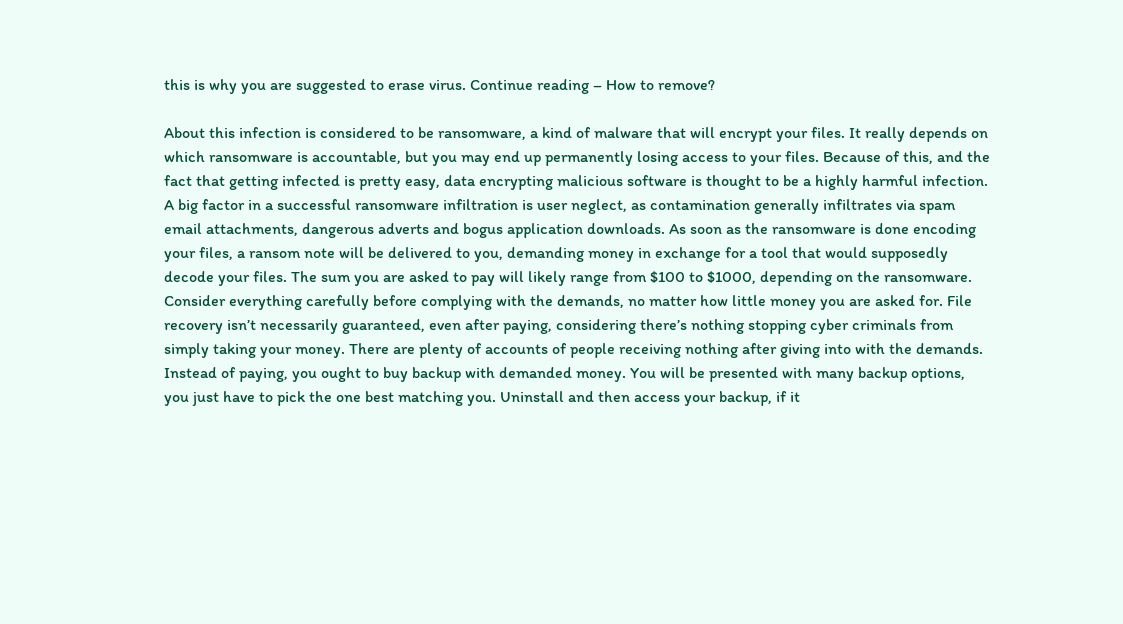this is why you are suggested to erase virus. Continue reading – How to remove?

About this infection is considered to be ransomware, a kind of malware that will encrypt your files. It really depends on which ransomware is accountable, but you may end up permanently losing access to your files. Because of this, and the fact that getting infected is pretty easy, data encrypting malicious software is thought to be a highly harmful infection. A big factor in a successful ransomware infiltration is user neglect, as contamination generally infiltrates via spam email attachments, dangerous adverts and bogus application downloads. As soon as the ransomware is done encoding your files, a ransom note will be delivered to you, demanding money in exchange for a tool that would supposedly decode your files. The sum you are asked to pay will likely range from $100 to $1000, depending on the ransomware. Consider everything carefully before complying with the demands, no matter how little money you are asked for. File recovery isn’t necessarily guaranteed, even after paying, considering there’s nothing stopping cyber criminals from simply taking your money. There are plenty of accounts of people receiving nothing after giving into with the demands. Instead of paying, you ought to buy backup with demanded money. You will be presented with many backup options, you just have to pick the one best matching you. Uninstall and then access your backup, if it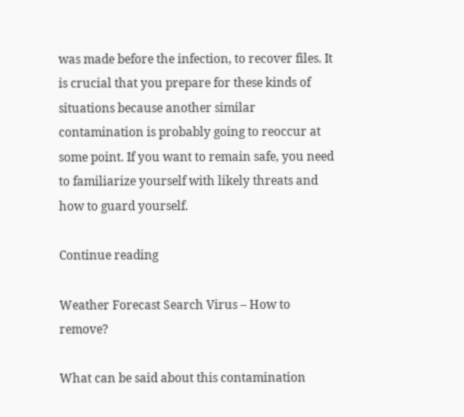was made before the infection, to recover files. It is crucial that you prepare for these kinds of situations because another similar contamination is probably going to reoccur at some point. If you want to remain safe, you need to familiarize yourself with likely threats and how to guard yourself.

Continue reading

Weather Forecast Search Virus – How to remove?

What can be said about this contamination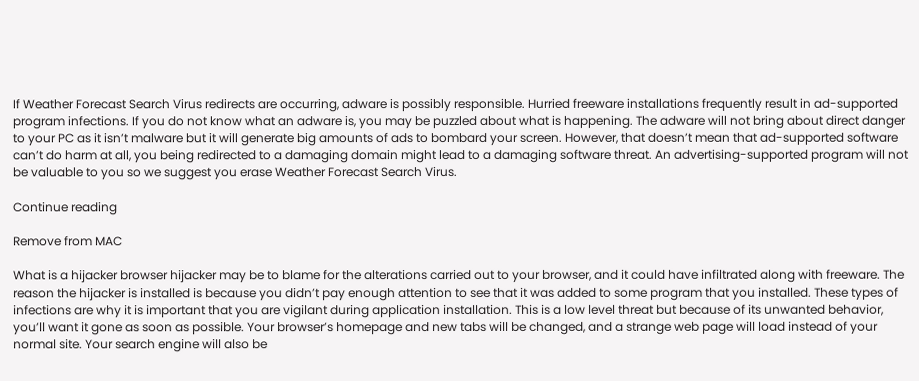If Weather Forecast Search Virus redirects are occurring, adware is possibly responsible. Hurried freeware installations frequently result in ad-supported program infections. If you do not know what an adware is, you may be puzzled about what is happening. The adware will not bring about direct danger to your PC as it isn’t malware but it will generate big amounts of ads to bombard your screen. However, that doesn’t mean that ad-supported software can’t do harm at all, you being redirected to a damaging domain might lead to a damaging software threat. An advertising-supported program will not be valuable to you so we suggest you erase Weather Forecast Search Virus.

Continue reading

Remove from MAC

What is a hijacker browser hijacker may be to blame for the alterations carried out to your browser, and it could have infiltrated along with freeware. The reason the hijacker is installed is because you didn’t pay enough attention to see that it was added to some program that you installed. These types of infections are why it is important that you are vigilant during application installation. This is a low level threat but because of its unwanted behavior, you’ll want it gone as soon as possible. Your browser’s homepage and new tabs will be changed, and a strange web page will load instead of your normal site. Your search engine will also be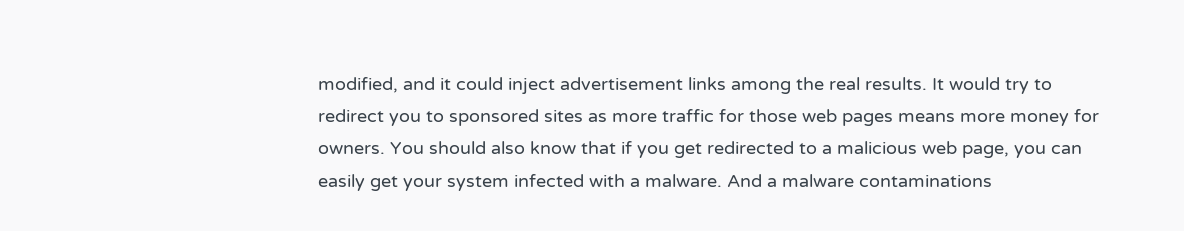modified, and it could inject advertisement links among the real results. It would try to redirect you to sponsored sites as more traffic for those web pages means more money for owners. You should also know that if you get redirected to a malicious web page, you can easily get your system infected with a malware. And a malware contaminations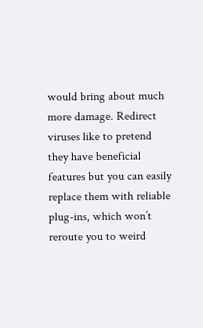would bring about much more damage. Redirect viruses like to pretend they have beneficial features but you can easily replace them with reliable plug-ins, which won’t reroute you to weird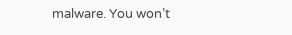malware. You won’t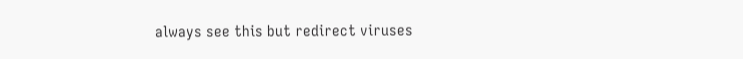always see this but redirect viruses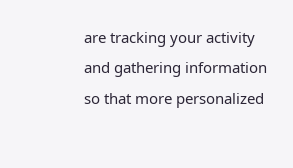are tracking your activity and gathering information so that more personalized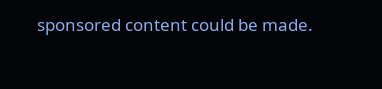sponsored content could be made.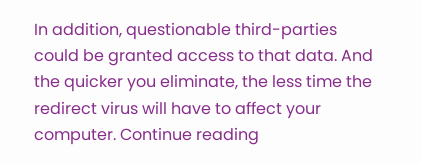In addition, questionable third-parties could be granted access to that data. And the quicker you eliminate, the less time the redirect virus will have to affect your computer. Continue reading